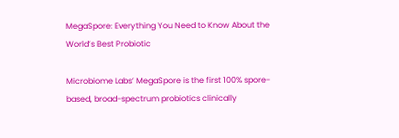MegaSpore: Everything You Need to Know About the World’s Best Probiotic

Microbiome Labs’ MegaSpore is the first 100% spore-based, broad-spectrum probiotics clinically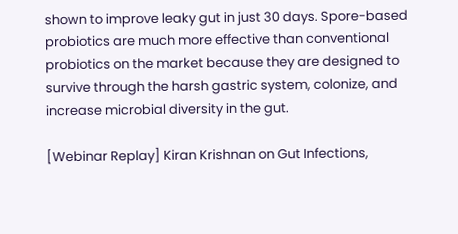shown to improve leaky gut in just 30 days. Spore-based probiotics are much more effective than conventional probiotics on the market because they are designed to survive through the harsh gastric system, colonize, and increase microbial diversity in the gut.

[Webinar Replay] Kiran Krishnan on Gut Infections,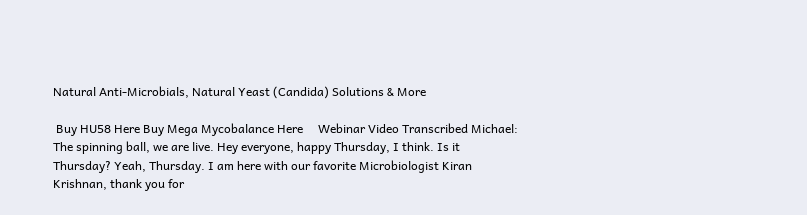Natural Anti-Microbials, Natural Yeast (Candida) Solutions & More

 Buy HU58 Here Buy Mega Mycobalance Here     Webinar Video Transcribed Michael:               The spinning ball, we are live. Hey everyone, happy Thursday, I think. Is it Thursday? Yeah, Thursday. I am here with our favorite Microbiologist Kiran Krishnan, thank you for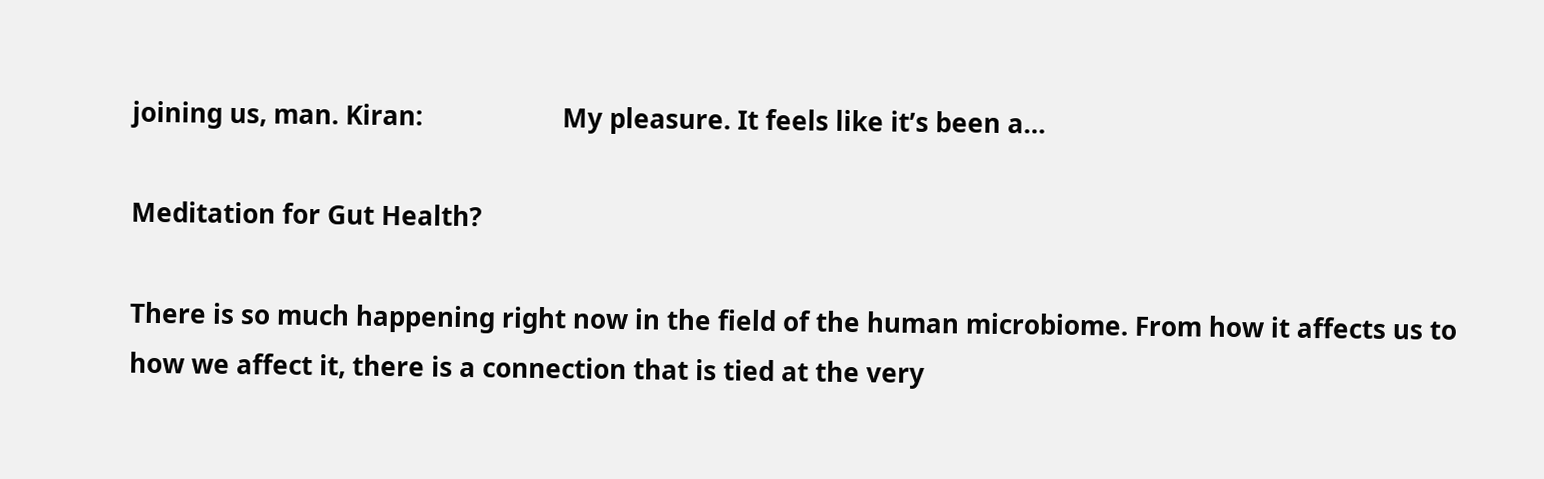joining us, man. Kiran:                    My pleasure. It feels like it’s been a…

Meditation for Gut Health?

There is so much happening right now in the field of the human microbiome. From how it affects us to how we affect it, there is a connection that is tied at the very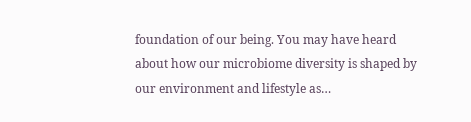foundation of our being. You may have heard about how our microbiome diversity is shaped by our environment and lifestyle as…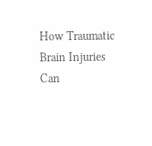How Traumatic Brain Injuries Can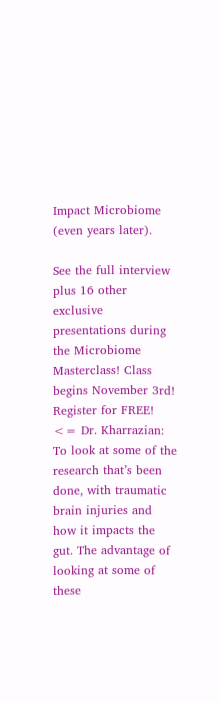Impact Microbiome (even years later).

See the full interview plus 16 other exclusive presentations during the Microbiome Masterclass! Class begins November 3rd! Register for FREE! <= Dr. Kharrazian: To look at some of the research that’s been done, with traumatic brain injuries and how it impacts the gut. The advantage of looking at some of these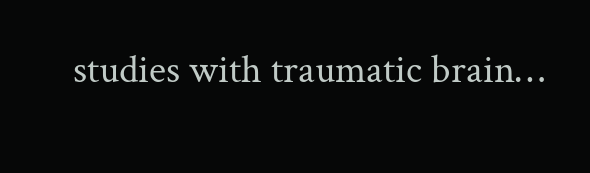studies with traumatic brain…